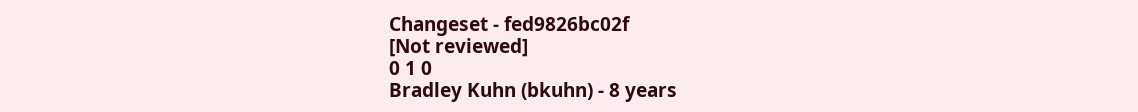Changeset - fed9826bc02f
[Not reviewed]
0 1 0
Bradley Kuhn (bkuhn) - 8 years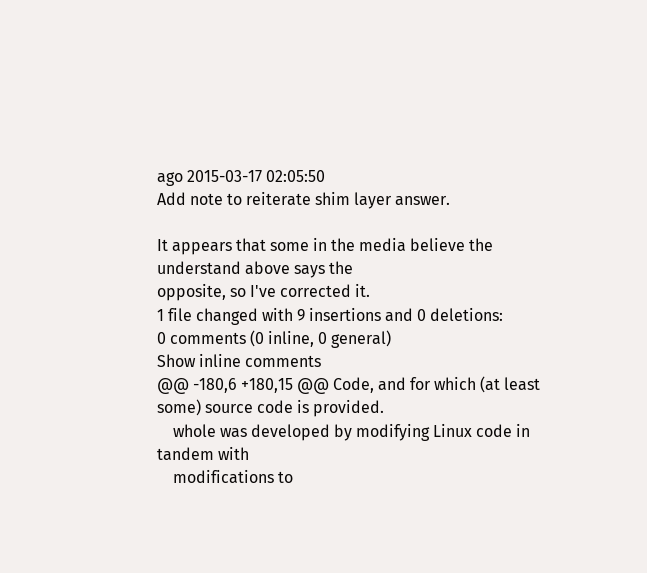ago 2015-03-17 02:05:50
Add note to reiterate shim layer answer.

It appears that some in the media believe the understand above says the
opposite, so I've corrected it.
1 file changed with 9 insertions and 0 deletions:
0 comments (0 inline, 0 general)
Show inline comments
@@ -180,6 +180,15 @@ Code, and for which (at least some) source code is provided.
    whole was developed by modifying Linux code in tandem with
    modifications to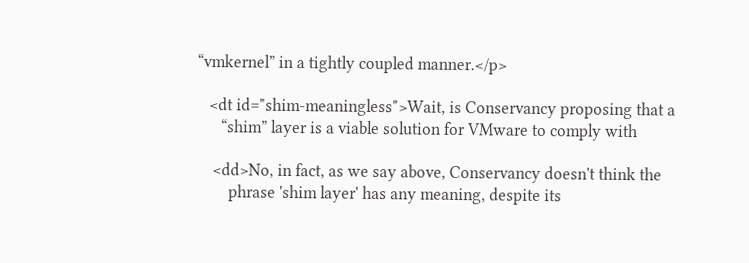“vmkernel” in a tightly coupled manner.</p>

   <dt id="shim-meaningless">Wait, is Conservancy proposing that a
      “shim” layer is a viable solution for VMware to comply with

    <dd>No, in fact, as we say above, Conservancy doesn't think the
        phrase 'shim layer' has any meaning, despite its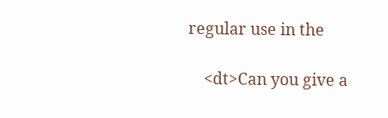regular use in the

    <dt>Can you give a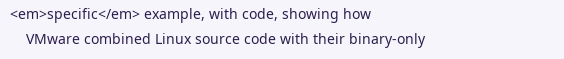<em>specific</em> example, with code, showing how
    VMware combined Linux source code with their binary-only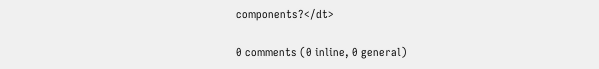components?</dt>

0 comments (0 inline, 0 general)